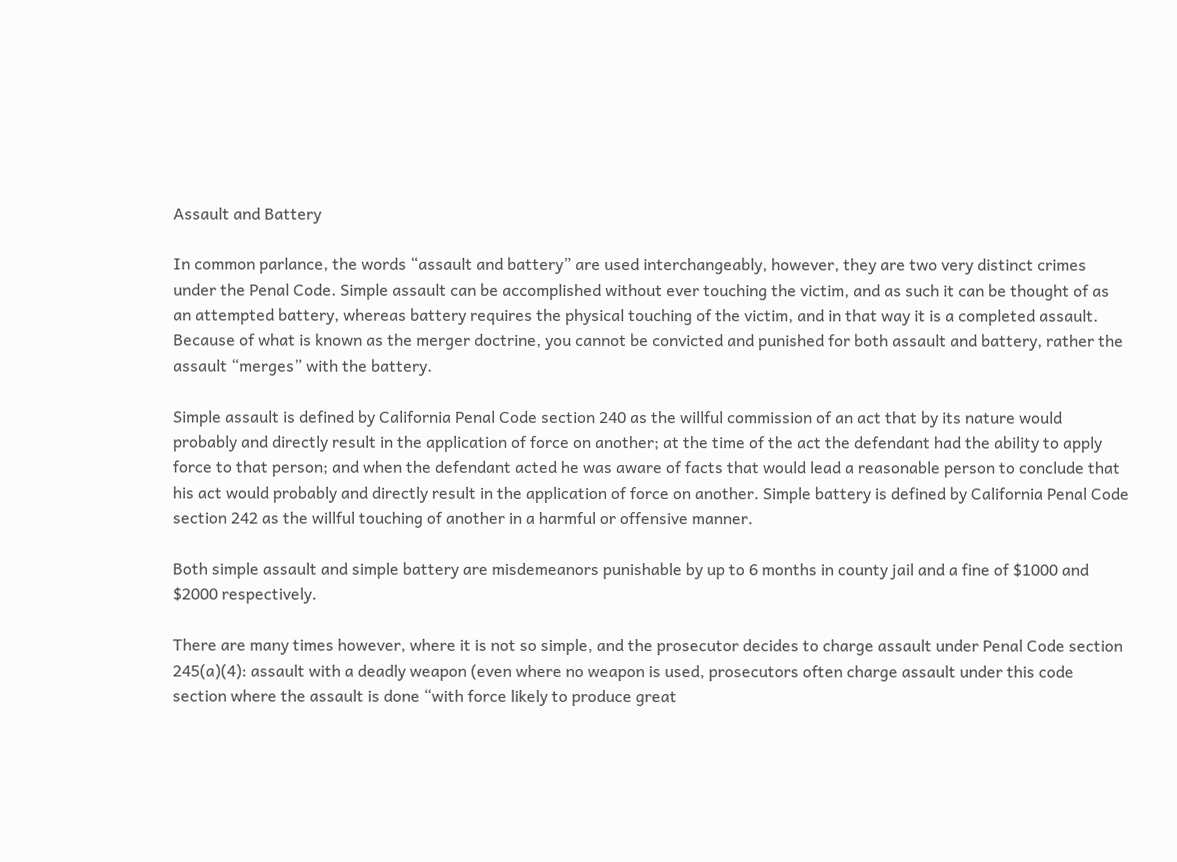Assault and Battery

In common parlance, the words “assault and battery” are used interchangeably, however, they are two very distinct crimes under the Penal Code. Simple assault can be accomplished without ever touching the victim, and as such it can be thought of as an attempted battery, whereas battery requires the physical touching of the victim, and in that way it is a completed assault. Because of what is known as the merger doctrine, you cannot be convicted and punished for both assault and battery, rather the assault “merges” with the battery.

Simple assault is defined by California Penal Code section 240 as the willful commission of an act that by its nature would probably and directly result in the application of force on another; at the time of the act the defendant had the ability to apply force to that person; and when the defendant acted he was aware of facts that would lead a reasonable person to conclude that his act would probably and directly result in the application of force on another. Simple battery is defined by California Penal Code section 242 as the willful touching of another in a harmful or offensive manner.

Both simple assault and simple battery are misdemeanors punishable by up to 6 months in county jail and a fine of $1000 and $2000 respectively.

There are many times however, where it is not so simple, and the prosecutor decides to charge assault under Penal Code section 245(a)(4): assault with a deadly weapon (even where no weapon is used, prosecutors often charge assault under this code section where the assault is done “with force likely to produce great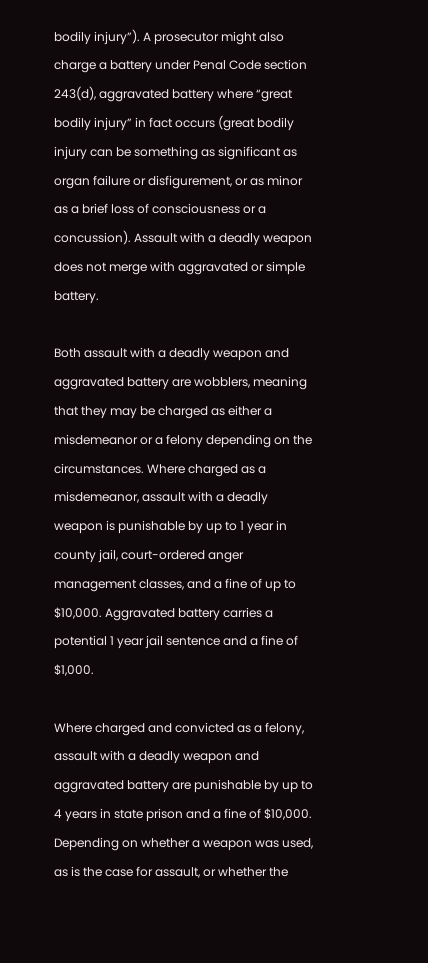bodily injury”). A prosecutor might also charge a battery under Penal Code section 243(d), aggravated battery where “great bodily injury” in fact occurs (great bodily injury can be something as significant as organ failure or disfigurement, or as minor as a brief loss of consciousness or a concussion). Assault with a deadly weapon does not merge with aggravated or simple battery.

Both assault with a deadly weapon and aggravated battery are wobblers, meaning that they may be charged as either a misdemeanor or a felony depending on the circumstances. Where charged as a misdemeanor, assault with a deadly weapon is punishable by up to 1 year in county jail, court-ordered anger management classes, and a fine of up to $10,000. Aggravated battery carries a potential 1 year jail sentence and a fine of $1,000.

Where charged and convicted as a felony, assault with a deadly weapon and aggravated battery are punishable by up to 4 years in state prison and a fine of $10,000. Depending on whether a weapon was used, as is the case for assault, or whether the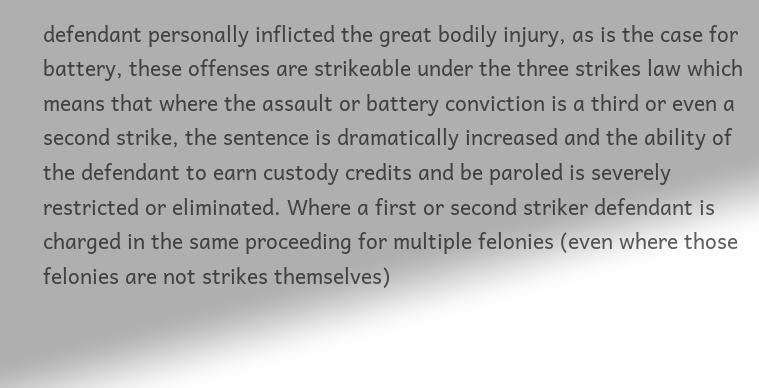defendant personally inflicted the great bodily injury, as is the case for battery, these offenses are strikeable under the three strikes law which means that where the assault or battery conviction is a third or even a second strike, the sentence is dramatically increased and the ability of the defendant to earn custody credits and be paroled is severely restricted or eliminated. Where a first or second striker defendant is charged in the same proceeding for multiple felonies (even where those felonies are not strikes themselves)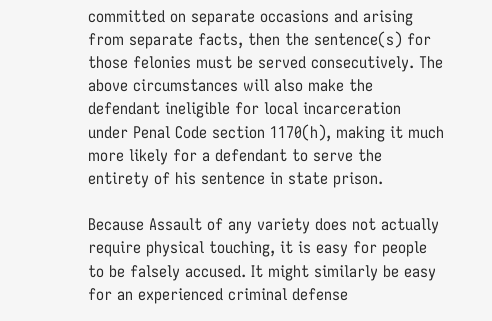committed on separate occasions and arising from separate facts, then the sentence(s) for those felonies must be served consecutively. The above circumstances will also make the defendant ineligible for local incarceration under Penal Code section 1170(h), making it much more likely for a defendant to serve the entirety of his sentence in state prison.

Because Assault of any variety does not actually require physical touching, it is easy for people to be falsely accused. It might similarly be easy for an experienced criminal defense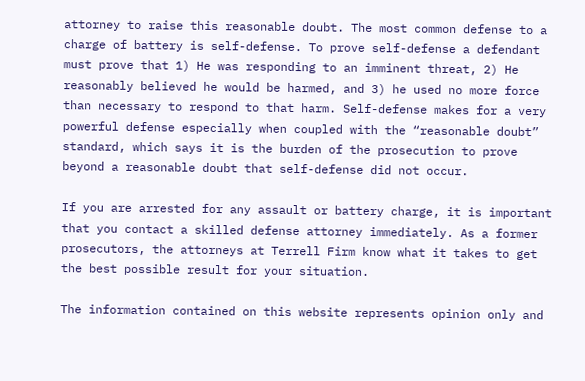attorney to raise this reasonable doubt. The most common defense to a charge of battery is self-defense. To prove self-defense a defendant must prove that 1) He was responding to an imminent threat, 2) He reasonably believed he would be harmed, and 3) he used no more force than necessary to respond to that harm. Self-defense makes for a very powerful defense especially when coupled with the “reasonable doubt” standard, which says it is the burden of the prosecution to prove beyond a reasonable doubt that self-defense did not occur.

If you are arrested for any assault or battery charge, it is important that you contact a skilled defense attorney immediately. As a former prosecutors, the attorneys at Terrell Firm know what it takes to get the best possible result for your situation.

The information contained on this website represents opinion only and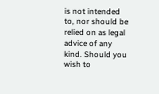is not intended to, nor should be relied on as legal advice of any kind. Should you wish to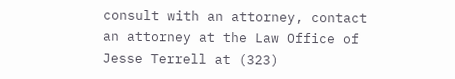consult with an attorney, contact an attorney at the Law Office of Jesse Terrell at (323)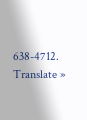638-4712.
Translate »